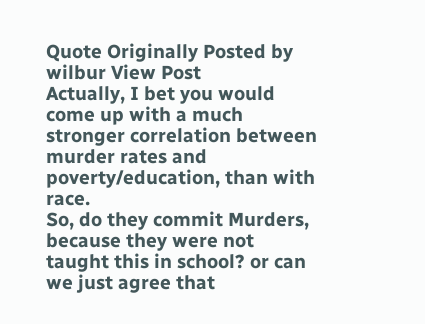Quote Originally Posted by wilbur View Post
Actually, I bet you would come up with a much stronger correlation between murder rates and poverty/education, than with race.
So, do they commit Murders, because they were not taught this in school? or can we just agree that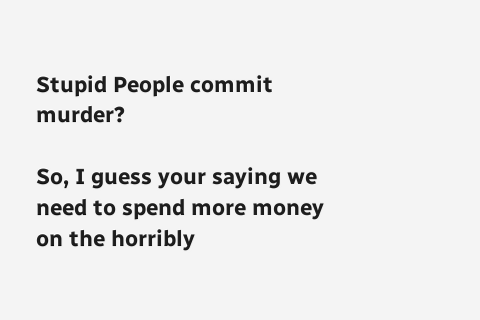Stupid People commit murder?

So, I guess your saying we need to spend more money on the horribly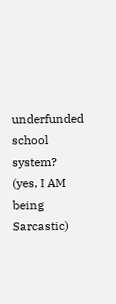underfunded school system? (yes, I AM being Sarcastic)